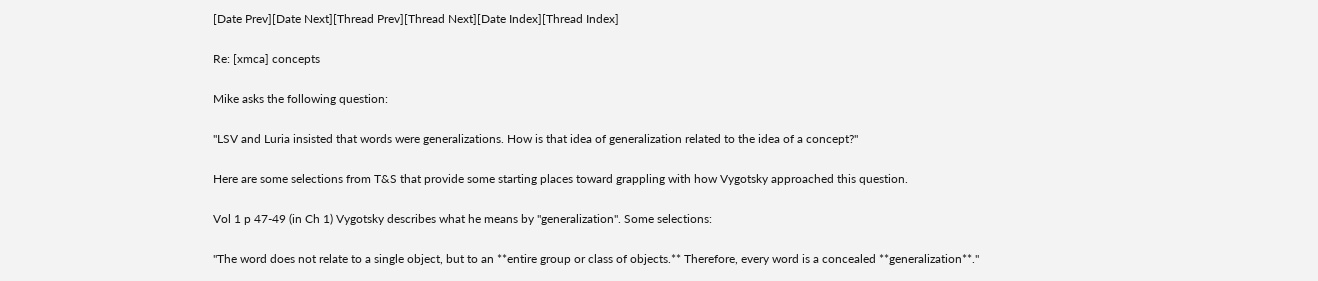[Date Prev][Date Next][Thread Prev][Thread Next][Date Index][Thread Index]

Re: [xmca] concepts

Mike asks the following question:

"LSV and Luria insisted that words were generalizations. How is that idea of generalization related to the idea of a concept?"

Here are some selections from T&S that provide some starting places toward grappling with how Vygotsky approached this question.

Vol 1 p 47-49 (in Ch 1) Vygotsky describes what he means by "generalization". Some selections:

"The word does not relate to a single object, but to an **entire group or class of objects.** Therefore, every word is a concealed **generalization**."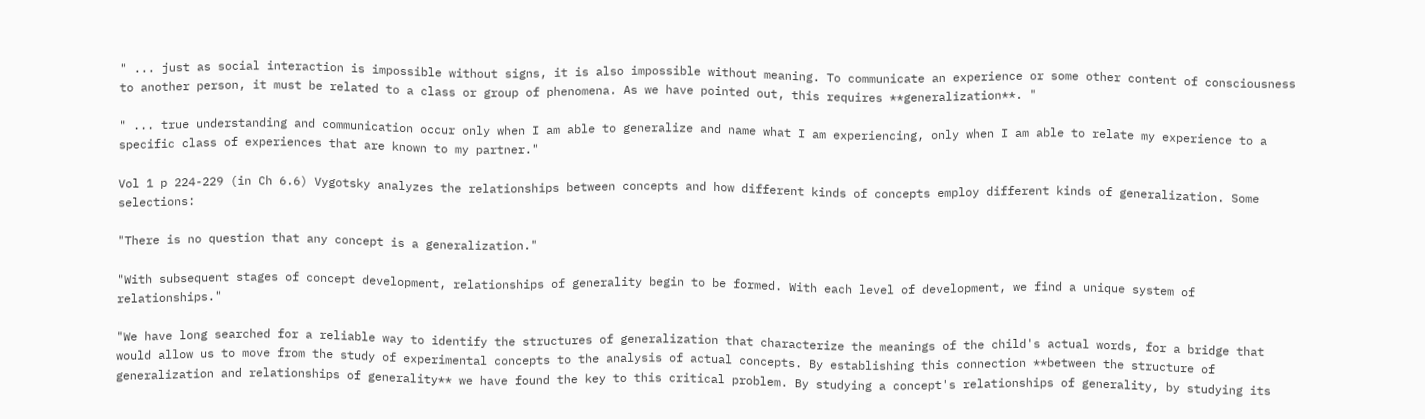" ... just as social interaction is impossible without signs, it is also impossible without meaning. To communicate an experience or some other content of consciousness to another person, it must be related to a class or group of phenomena. As we have pointed out, this requires **generalization**. "

" ... true understanding and communication occur only when I am able to generalize and name what I am experiencing, only when I am able to relate my experience to a specific class of experiences that are known to my partner."

Vol 1 p 224-229 (in Ch 6.6) Vygotsky analyzes the relationships between concepts and how different kinds of concepts employ different kinds of generalization. Some selections:

"There is no question that any concept is a generalization."

"With subsequent stages of concept development, relationships of generality begin to be formed. With each level of development, we find a unique system of relationships."

"We have long searched for a reliable way to identify the structures of generalization that characterize the meanings of the child's actual words, for a bridge that would allow us to move from the study of experimental concepts to the analysis of actual concepts. By establishing this connection **between the structure of generalization and relationships of generality** we have found the key to this critical problem. By studying a concept's relationships of generality, by studying its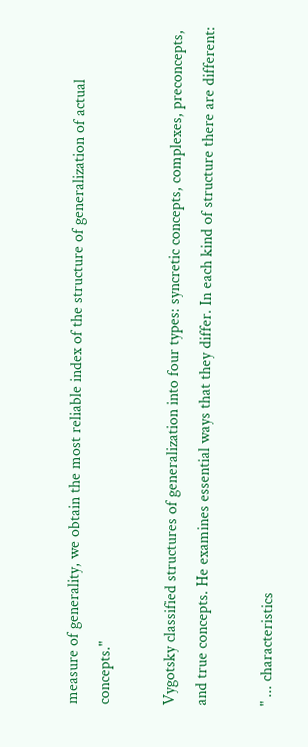measure of generality, we obtain the most reliable index of the structure of generalization of actual concepts."

Vygotsky classified structures of generalization into four types: syncretic concepts, complexes, preconcepts, and true concepts. He examines essential ways that they differ. In each kind of structure there are different:

" ... characteristics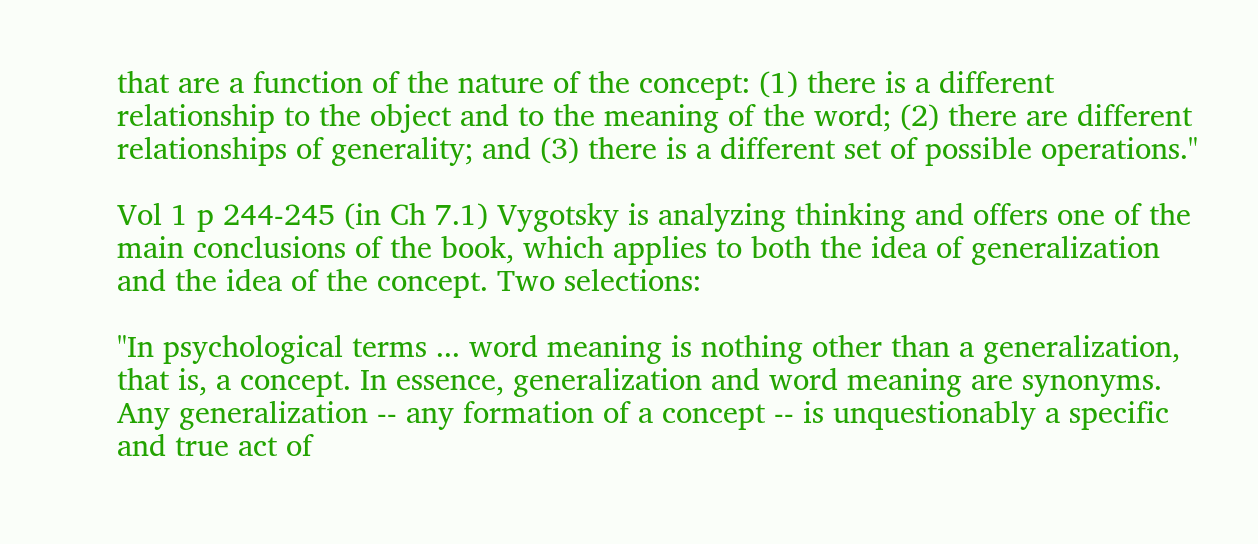that are a function of the nature of the concept: (1) there is a different relationship to the object and to the meaning of the word; (2) there are different relationships of generality; and (3) there is a different set of possible operations."

Vol 1 p 244-245 (in Ch 7.1) Vygotsky is analyzing thinking and offers one of the main conclusions of the book, which applies to both the idea of generalization and the idea of the concept. Two selections:

"In psychological terms ... word meaning is nothing other than a generalization, that is, a concept. In essence, generalization and word meaning are synonyms. Any generalization -- any formation of a concept -- is unquestionably a specific and true act of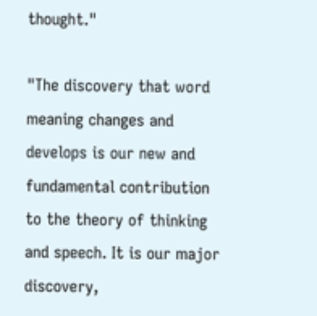thought."

"The discovery that word meaning changes and develops is our new and fundamental contribution to the theory of thinking and speech. It is our major discovery,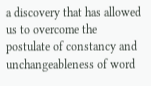a discovery that has allowed us to overcome the postulate of constancy and unchangeableness of word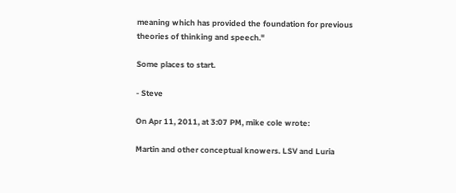meaning which has provided the foundation for previous theories of thinking and speech."

Some places to start.

- Steve

On Apr 11, 2011, at 3:07 PM, mike cole wrote:

Martin and other conceptual knowers. LSV and Luria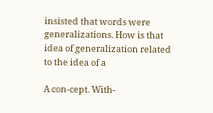insisted that words were generalizations. How is that idea of generalization related to the idea of a

A con-cept. With-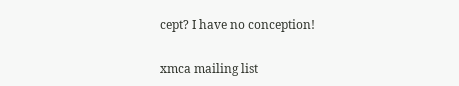cept? I have no conception!

xmca mailing list